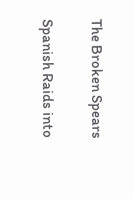The Broken Spears

Spanish Raids into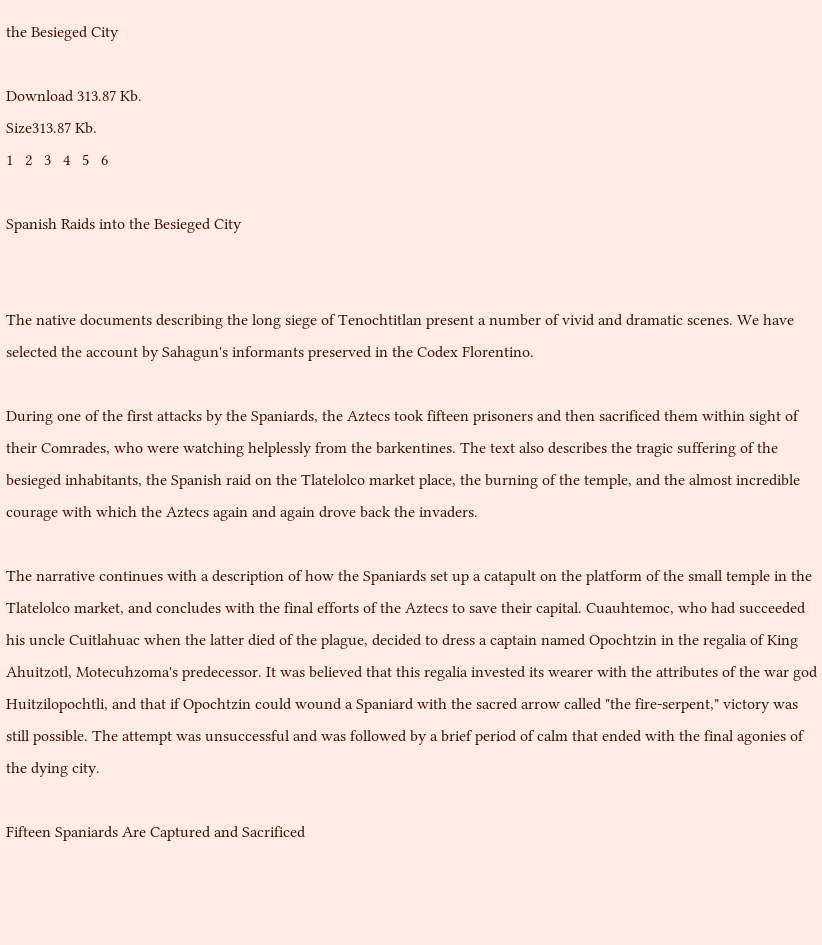the Besieged City

Download 313.87 Kb.
Size313.87 Kb.
1   2   3   4   5   6

Spanish Raids into the Besieged City


The native documents describing the long siege of Tenochtitlan present a number of vivid and dramatic scenes. We have selected the account by Sahagun's informants preserved in the Codex Florentino.

During one of the first attacks by the Spaniards, the Aztecs took fifteen prisoners and then sacrificed them within sight of their Comrades, who were watching helplessly from the barkentines. The text also describes the tragic suffering of the besieged inhabitants, the Spanish raid on the Tlatelolco market place, the burning of the temple, and the almost incredible courage with which the Aztecs again and again drove back the invaders.

The narrative continues with a description of how the Spaniards set up a catapult on the platform of the small temple in the Tlatelolco market, and concludes with the final efforts of the Aztecs to save their capital. Cuauhtemoc, who had succeeded his uncle Cuitlahuac when the latter died of the plague, decided to dress a captain named Opochtzin in the regalia of King Ahuitzotl, Motecuhzoma's predecessor. It was believed that this regalia invested its wearer with the attributes of the war god Huitzilopochtli, and that if Opochtzin could wound a Spaniard with the sacred arrow called "the fire-serpent," victory was still possible. The attempt was unsuccessful and was followed by a brief period of calm that ended with the final agonies of the dying city.

Fifteen Spaniards Are Captured and Sacrificed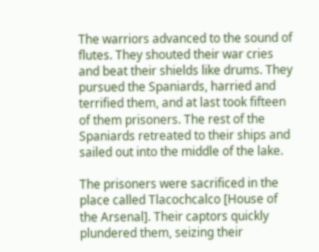The warriors advanced to the sound of flutes. They shouted their war cries and beat their shields like drums. They pursued the Spaniards, harried and terrified them, and at last took fifteen of them prisoners. The rest of the Spaniards retreated to their ships and sailed out into the middle of the lake.

The prisoners were sacrificed in the place called Tlacochcalco [House of the Arsenal]. Their captors quickly plundered them, seizing their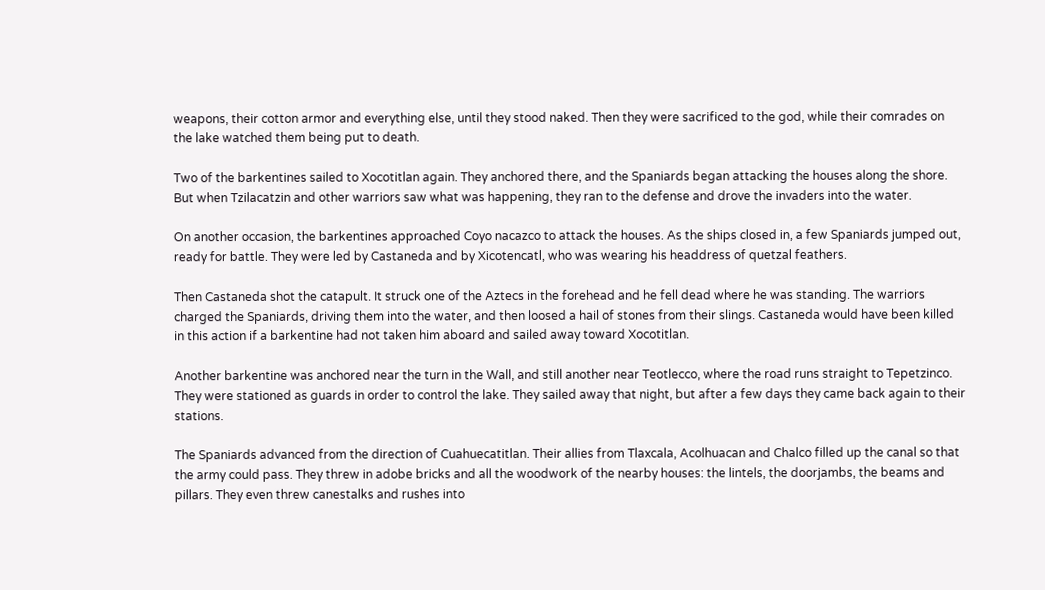weapons, their cotton armor and everything else, until they stood naked. Then they were sacrificed to the god, while their comrades on the lake watched them being put to death.

Two of the barkentines sailed to Xocotitlan again. They anchored there, and the Spaniards began attacking the houses along the shore. But when Tzilacatzin and other warriors saw what was happening, they ran to the defense and drove the invaders into the water.

On another occasion, the barkentines approached Coyo nacazco to attack the houses. As the ships closed in, a few Spaniards jumped out, ready for battle. They were led by Castaneda and by Xicotencatl, who was wearing his headdress of quetzal feathers.

Then Castaneda shot the catapult. It struck one of the Aztecs in the forehead and he fell dead where he was standing. The warriors charged the Spaniards, driving them into the water, and then loosed a hail of stones from their slings. Castaneda would have been killed in this action if a barkentine had not taken him aboard and sailed away toward Xocotitlan.

Another barkentine was anchored near the turn in the Wall, and still another near Teotlecco, where the road runs straight to Tepetzinco. They were stationed as guards in order to control the lake. They sailed away that night, but after a few days they came back again to their stations.

The Spaniards advanced from the direction of Cuahuecatitlan. Their allies from Tlaxcala, Acolhuacan and Chalco filled up the canal so that the army could pass. They threw in adobe bricks and all the woodwork of the nearby houses: the lintels, the doorjambs, the beams and pillars. They even threw canestalks and rushes into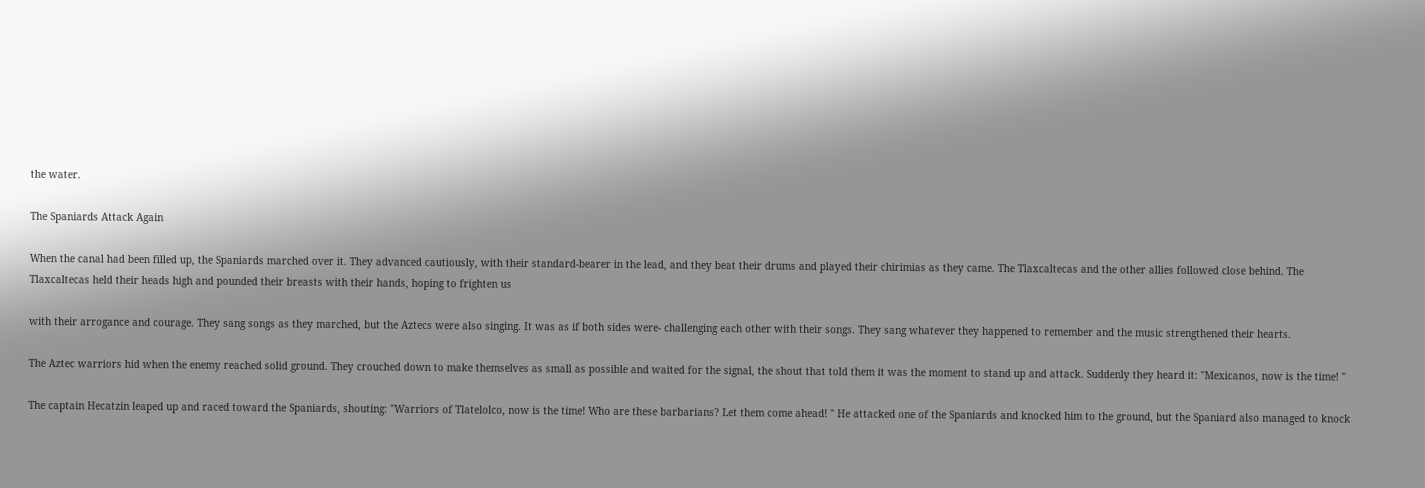the water.

The Spaniards Attack Again

When the canal had been filled up, the Spaniards marched over it. They advanced cautiously, with their standard-bearer in the lead, and they beat their drums and played their chirimias as they came. The Tlaxcaltecas and the other allies followed close behind. The Tlaxcaltecas held their heads high and pounded their breasts with their hands, hoping to frighten us

with their arrogance and courage. They sang songs as they marched, but the Aztecs were also singing. It was as if both sides were- challenging each other with their songs. They sang whatever they happened to remember and the music strengthened their hearts.

The Aztec warriors hid when the enemy reached solid ground. They crouched down to make themselves as small as possible and waited for the signal, the shout that told them it was the moment to stand up and attack. Suddenly they heard it: "Mexicanos, now is the time! "

The captain Hecatzin leaped up and raced toward the Spaniards, shouting: "Warriors of Tlatelolco, now is the time! Who are these barbarians? Let them come ahead! " He attacked one of the Spaniards and knocked him to the ground, but the Spaniard also managed to knock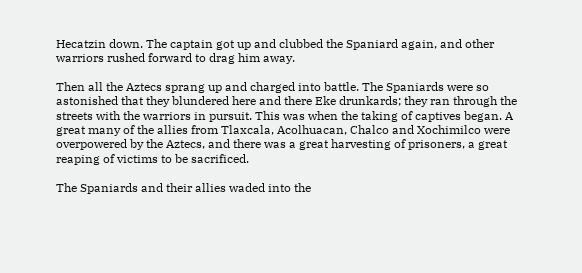Hecatzin down. The captain got up and clubbed the Spaniard again, and other warriors rushed forward to drag him away.

Then all the Aztecs sprang up and charged into battle. The Spaniards were so astonished that they blundered here and there Eke drunkards; they ran through the streets with the warriors in pursuit. This was when the taking of captives began. A great many of the allies from Tlaxcala, Acolhuacan, Chalco and Xochimilco were overpowered by the Aztecs, and there was a great harvesting of prisoners, a great reaping of victims to be sacrificed.

The Spaniards and their allies waded into the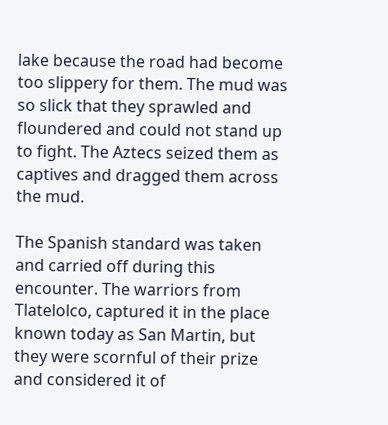lake because the road had become too slippery for them. The mud was so slick that they sprawled and floundered and could not stand up to fight. The Aztecs seized them as captives and dragged them across the mud.

The Spanish standard was taken and carried off during this encounter. The warriors from Tlatelolco, captured it in the place known today as San Martin, but they were scornful of their prize and considered it of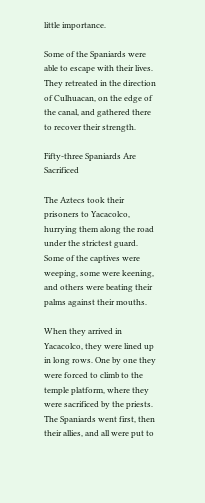little importance.

Some of the Spaniards were able to escape with their lives. They retreated in the direction of Culhuacan, on the edge of the canal, and gathered there to recover their strength.

Fifty-three Spaniards Are Sacrificed

The Aztecs took their prisoners to Yacacolco, hurrying them along the road under the strictest guard. Some of the captives were weeping, some were keening, and others were beating their palms against their mouths.

When they arrived in Yacacolco, they were lined up in long rows. One by one they were forced to climb to the temple platform, where they were sacrificed by the priests. The Spaniards went first, then their allies, and all were put to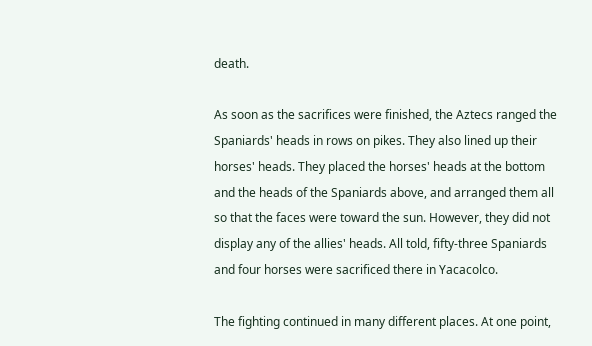death.

As soon as the sacrifices were finished, the Aztecs ranged the Spaniards' heads in rows on pikes. They also lined up their horses' heads. They placed the horses' heads at the bottom and the heads of the Spaniards above, and arranged them all so that the faces were toward the sun. However, they did not display any of the allies' heads. All told, fifty-three Spaniards and four horses were sacrificed there in Yacacolco.

The fighting continued in many different places. At one point,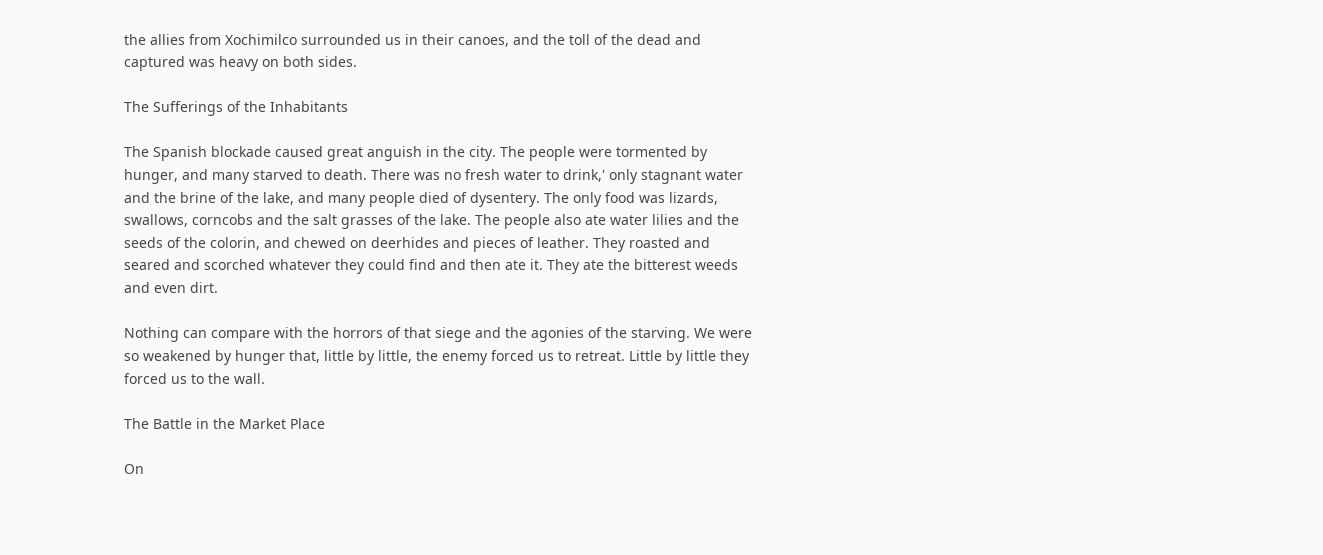the allies from Xochimilco surrounded us in their canoes, and the toll of the dead and captured was heavy on both sides.

The Sufferings of the Inhabitants

The Spanish blockade caused great anguish in the city. The people were tormented by hunger, and many starved to death. There was no fresh water to drink,' only stagnant water and the brine of the lake, and many people died of dysentery. The only food was lizards, swallows, corncobs and the salt grasses of the lake. The people also ate water lilies and the seeds of the colorin, and chewed on deerhides and pieces of leather. They roasted and seared and scorched whatever they could find and then ate it. They ate the bitterest weeds and even dirt.

Nothing can compare with the horrors of that siege and the agonies of the starving. We were so weakened by hunger that, little by little, the enemy forced us to retreat. Little by little they forced us to the wall.

The Battle in the Market Place

On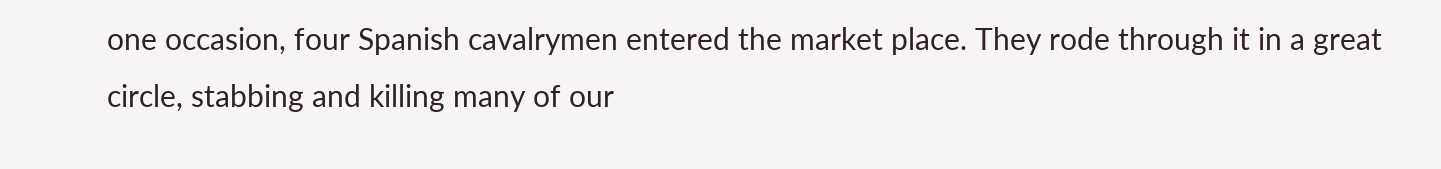one occasion, four Spanish cavalrymen entered the market place. They rode through it in a great circle, stabbing and killing many of our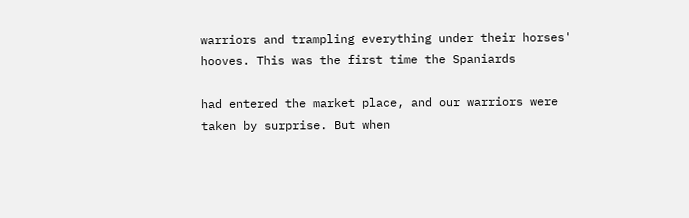warriors and trampling everything under their horses' hooves. This was the first time the Spaniards

had entered the market place, and our warriors were taken by surprise. But when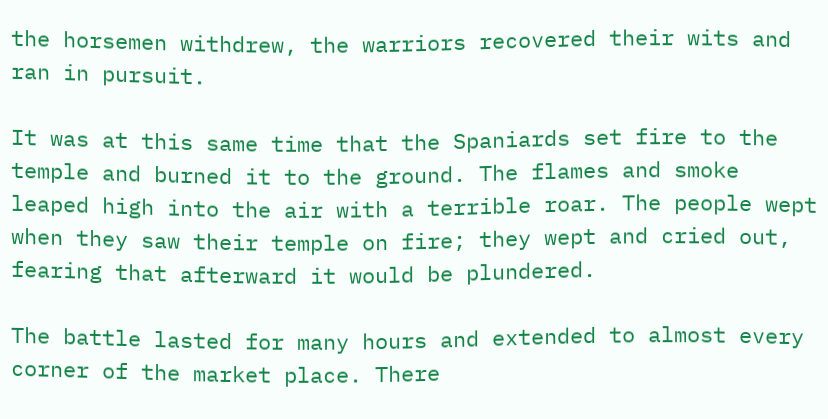the horsemen withdrew, the warriors recovered their wits and ran in pursuit.

It was at this same time that the Spaniards set fire to the temple and burned it to the ground. The flames and smoke leaped high into the air with a terrible roar. The people wept when they saw their temple on fire; they wept and cried out, fearing that afterward it would be plundered.

The battle lasted for many hours and extended to almost every corner of the market place. There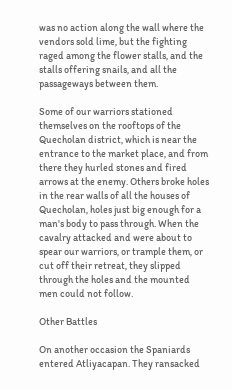was no action along the wall where the vendors sold lime, but the fighting raged among the flower stalls, and the stalls offering snails, and all the passageways between them.

Some of our warriors stationed themselves on the rooftops of the Quecholan district, which is near the entrance to the market place, and from there they hurled stones and fired arrows at the enemy. Others broke holes in the rear walls of all the houses of Quecholan, holes just big enough for a man's body to pass through. When the cavalry attacked and were about to spear our warriors, or trample them, or cut off their retreat, they slipped through the holes and the mounted men could not follow.

Other Battles

On another occasion the Spaniards entered Atliyacapan. They ransacked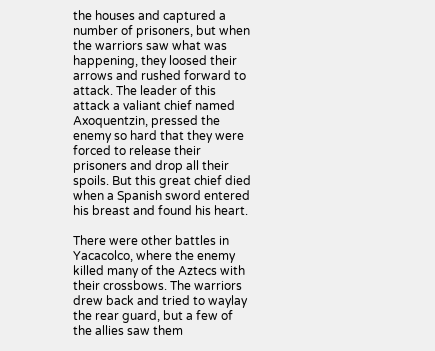the houses and captured a number of prisoners, but when the warriors saw what was happening, they loosed their arrows and rushed forward to attack. The leader of this attack a valiant chief named Axoquentzin, pressed the enemy so hard that they were forced to release their prisoners and drop all their spoils. But this great chief died when a Spanish sword entered his breast and found his heart.

There were other battles in Yacacolco, where the enemy killed many of the Aztecs with their crossbows. The warriors drew back and tried to waylay the rear guard, but a few of the allies saw them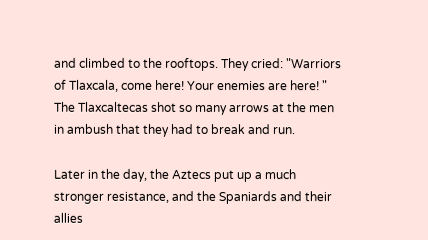and climbed to the rooftops. They cried: "Warriors of Tlaxcala, come here! Your enemies are here! " The Tlaxcaltecas shot so many arrows at the men in ambush that they had to break and run.

Later in the day, the Aztecs put up a much stronger resistance, and the Spaniards and their allies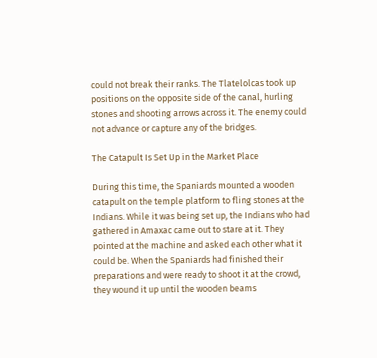could not break their ranks. The Tlatelolcas took up positions on the opposite side of the canal, hurling stones and shooting arrows across it. The enemy could not advance or capture any of the bridges.

The Catapult Is Set Up in the Market Place

During this time, the Spaniards mounted a wooden catapult on the temple platform to fling stones at the Indians. While it was being set up, the Indians who had gathered in Amaxac came out to stare at it. They pointed at the machine and asked each other what it could be. When the Spaniards had finished their preparations and were ready to shoot it at the crowd, they wound it up until the wooden beams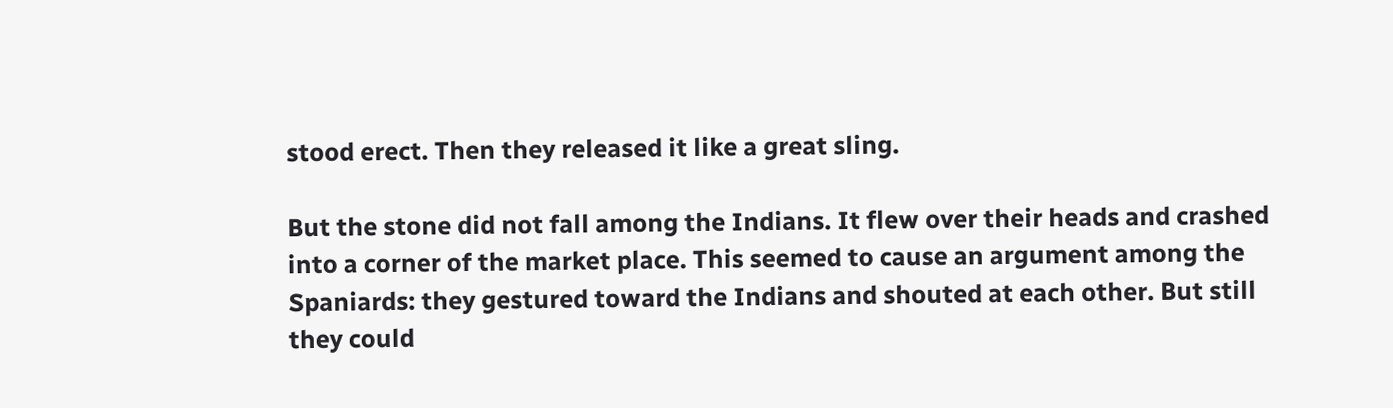stood erect. Then they released it like a great sling.

But the stone did not fall among the Indians. It flew over their heads and crashed into a corner of the market place. This seemed to cause an argument among the Spaniards: they gestured toward the Indians and shouted at each other. But still they could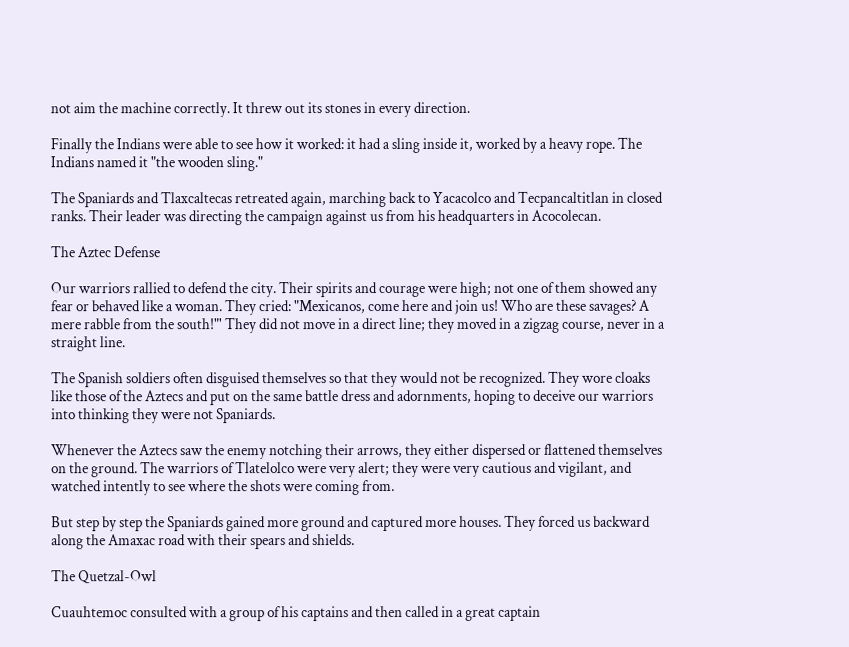not aim the machine correctly. It threw out its stones in every direction.

Finally the Indians were able to see how it worked: it had a sling inside it, worked by a heavy rope. The Indians named it "the wooden sling."

The Spaniards and Tlaxcaltecas retreated again, marching back to Yacacolco and Tecpancaltitlan in closed ranks. Their leader was directing the campaign against us from his headquarters in Acocolecan.

The Aztec Defense

Our warriors rallied to defend the city. Their spirits and courage were high; not one of them showed any fear or behaved like a woman. They cried: "Mexicanos, come here and join us! Who are these savages? A mere rabble from the south!"' They did not move in a direct line; they moved in a zigzag course, never in a straight line.

The Spanish soldiers often disguised themselves so that they would not be recognized. They wore cloaks like those of the Aztecs and put on the same battle dress and adornments, hoping to deceive our warriors into thinking they were not Spaniards.

Whenever the Aztecs saw the enemy notching their arrows, they either dispersed or flattened themselves on the ground. The warriors of Tlatelolco were very alert; they were very cautious and vigilant, and watched intently to see where the shots were coming from.

But step by step the Spaniards gained more ground and captured more houses. They forced us backward along the Amaxac road with their spears and shields.

The Quetzal-Owl

Cuauhtemoc consulted with a group of his captains and then called in a great captain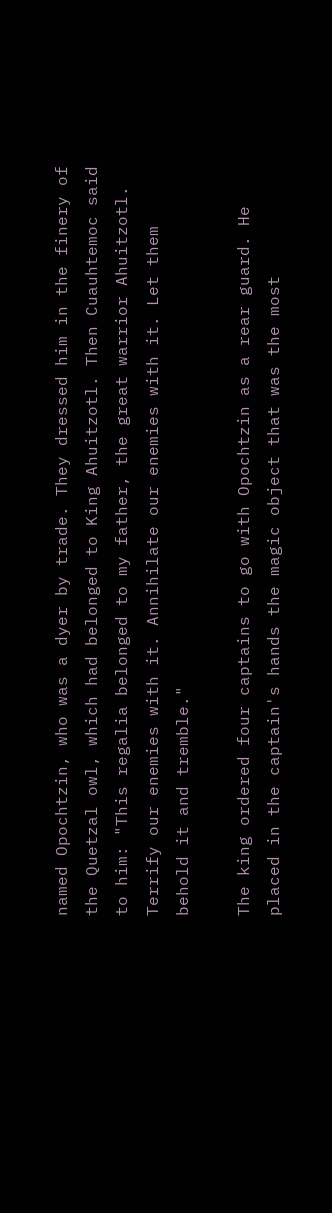named Opochtzin, who was a dyer by trade. They dressed him in the finery of the Quetzal owl, which had belonged to King Ahuitzotl. Then Cuauhtemoc said to him: "This regalia belonged to my father, the great warrior Ahuitzotl. Terrify our enemies with it. Annihilate our enemies with it. Let them behold it and tremble."

The king ordered four captains to go with Opochtzin as a rear guard. He placed in the captain's hands the magic object that was the most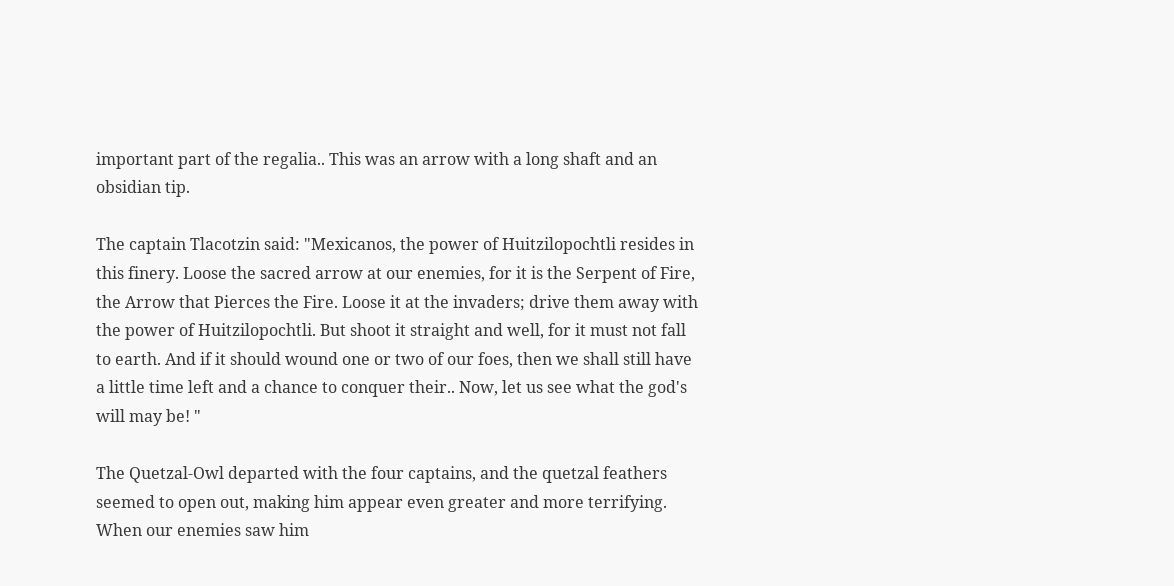important part of the regalia.. This was an arrow with a long shaft and an obsidian tip.

The captain Tlacotzin said: "Mexicanos, the power of Huitzilopochtli resides in this finery. Loose the sacred arrow at our enemies, for it is the Serpent of Fire, the Arrow that Pierces the Fire. Loose it at the invaders; drive them away with the power of Huitzilopochtli. But shoot it straight and well, for it must not fall to earth. And if it should wound one or two of our foes, then we shall still have a little time left and a chance to conquer their.. Now, let us see what the god's will may be! "

The Quetzal-Owl departed with the four captains, and the quetzal feathers seemed to open out, making him appear even greater and more terrifying. When our enemies saw him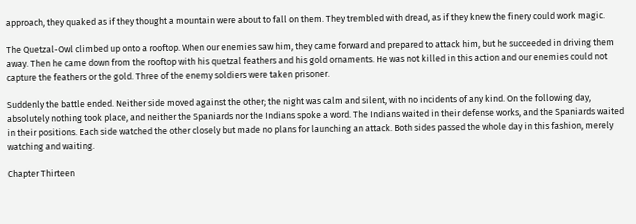approach, they quaked as if they thought a mountain were about to fall on them. They trembled with dread, as if they knew the finery could work magic.

The Quetzal-Owl climbed up onto a rooftop. When our enemies saw him, they came forward and prepared to attack him, but he succeeded in driving them away. Then he came down from the rooftop with his quetzal feathers and his gold ornaments. He was not killed in this action and our enemies could not capture the feathers or the gold. Three of the enemy soldiers were taken prisoner.

Suddenly the battle ended. Neither side moved against the other; the night was calm and silent, with no incidents of any kind. On the following day, absolutely nothing took place, and neither the Spaniards nor the Indians spoke a word. The Indians waited in their defense works, and the Spaniards waited in their positions. Each side watched the other closely but made no plans for launching an attack. Both sides passed the whole day in this fashion, merely watching and waiting.

Chapter Thirteen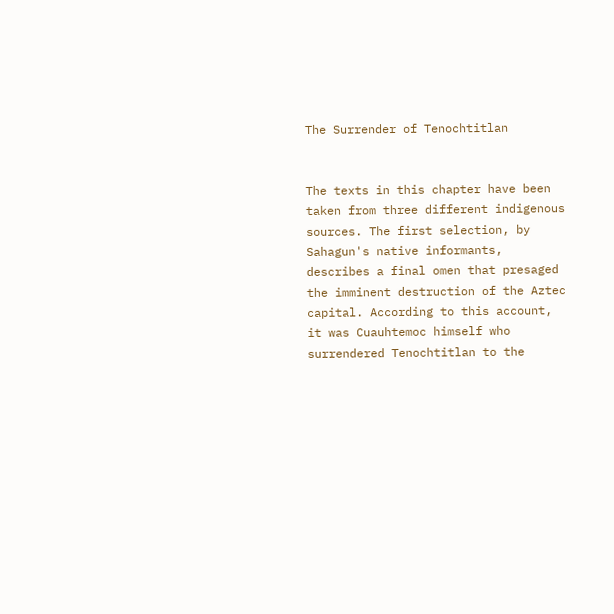The Surrender of Tenochtitlan


The texts in this chapter have been taken from three different indigenous sources. The first selection, by Sahagun's native informants, describes a final omen that presaged the imminent destruction of the Aztec capital. According to this account, it was Cuauhtemoc himself who surrendered Tenochtitlan to the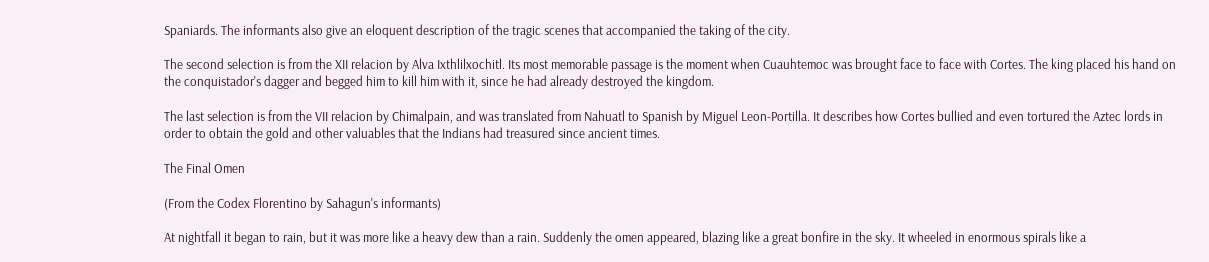Spaniards. The informants also give an eloquent description of the tragic scenes that accompanied the taking of the city.

The second selection is from the XII relacion by Alva Ixthlilxochitl. Its most memorable passage is the moment when Cuauhtemoc was brought face to face with Cortes. The king placed his hand on the conquistador's dagger and begged him to kill him with it, since he had already destroyed the kingdom.

The last selection is from the VII relacion by Chimalpain, and was translated from Nahuatl to Spanish by Miguel Leon-Portilla. It describes how Cortes bullied and even tortured the Aztec lords in order to obtain the gold and other valuables that the Indians had treasured since ancient times.

The Final Omen

(From the Codex Florentino by Sahagun's informants)

At nightfall it began to rain, but it was more like a heavy dew than a rain. Suddenly the omen appeared, blazing like a great bonfire in the sky. It wheeled in enormous spirals like a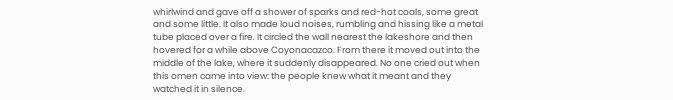whirlwind and gave off a shower of sparks and red-hot coals, some great and some little. It also made loud noises, rumbling and hissing like a metal tube placed over a fire. It circled the wall nearest the lakeshore and then hovered for a while above Coyonacazco. From there it moved out into the middle of the lake, where it suddenly disappeared. No one cried out when this omen came into view: the people knew what it meant and they watched it in silence.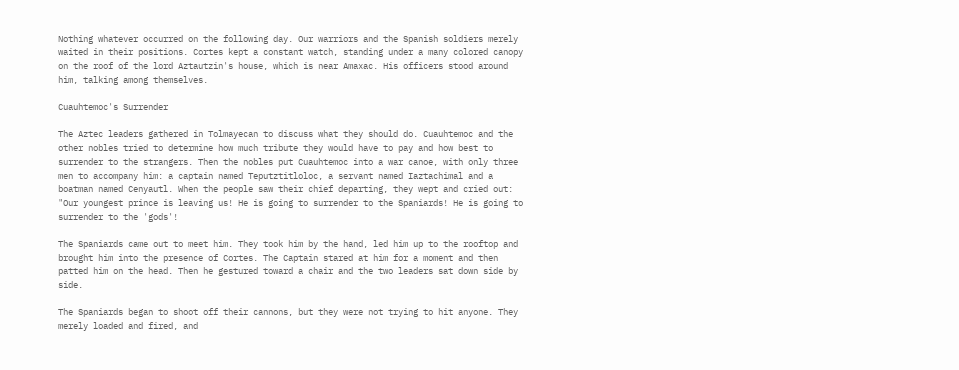Nothing whatever occurred on the following day. Our warriors and the Spanish soldiers merely waited in their positions. Cortes kept a constant watch, standing under a many colored canopy on the roof of the lord Aztautzin's house, which is near Amaxac. His officers stood around him, talking among themselves.

Cuauhtemoc's Surrender

The Aztec leaders gathered in Tolmayecan to discuss what they should do. Cuauhtemoc and the other nobles tried to determine how much tribute they would have to pay and how best to surrender to the strangers. Then the nobles put Cuauhtemoc into a war canoe, with only three men to accompany him: a captain named Teputztitloloc, a servant named Iaztachimal and a boatman named Cenyautl. When the people saw their chief departing, they wept and cried out: "Our youngest prince is leaving us! He is going to surrender to the Spaniards! He is going to surrender to the 'gods'!

The Spaniards came out to meet him. They took him by the hand, led him up to the rooftop and brought him into the presence of Cortes. The Captain stared at him for a moment and then patted him on the head. Then he gestured toward a chair and the two leaders sat down side by side.

The Spaniards began to shoot off their cannons, but they were not trying to hit anyone. They merely loaded and fired, and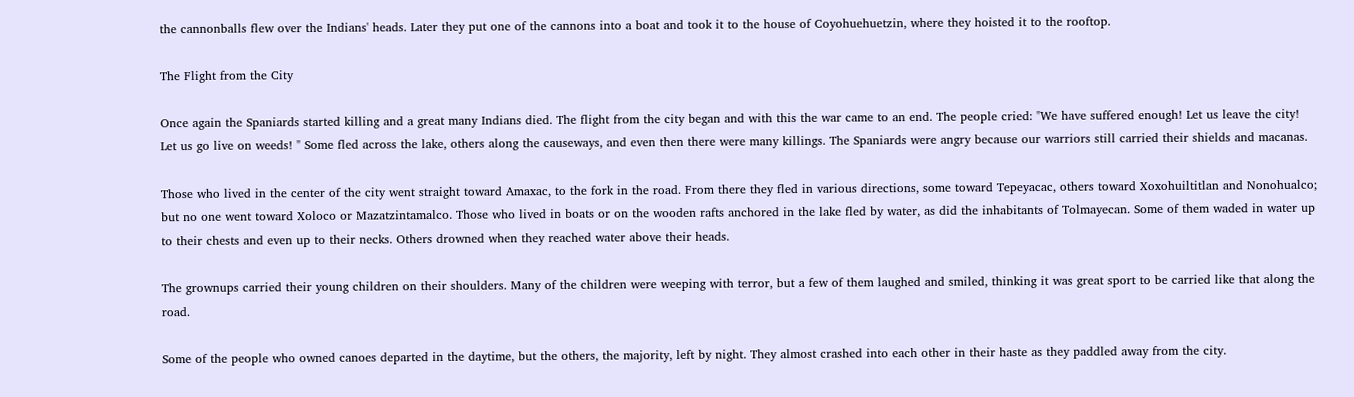the cannonballs flew over the Indians' heads. Later they put one of the cannons into a boat and took it to the house of Coyohuehuetzin, where they hoisted it to the rooftop.

The Flight from the City

Once again the Spaniards started killing and a great many Indians died. The flight from the city began and with this the war came to an end. The people cried: "We have suffered enough! Let us leave the city! Let us go live on weeds! " Some fled across the lake, others along the causeways, and even then there were many killings. The Spaniards were angry because our warriors still carried their shields and macanas.

Those who lived in the center of the city went straight toward Amaxac, to the fork in the road. From there they fled in various directions, some toward Tepeyacac, others toward Xoxohuiltitlan and Nonohualco; but no one went toward Xoloco or Mazatzintamalco. Those who lived in boats or on the wooden rafts anchored in the lake fled by water, as did the inhabitants of Tolmayecan. Some of them waded in water up to their chests and even up to their necks. Others drowned when they reached water above their heads.

The grownups carried their young children on their shoulders. Many of the children were weeping with terror, but a few of them laughed and smiled, thinking it was great sport to be carried like that along the road.

Some of the people who owned canoes departed in the daytime, but the others, the majority, left by night. They almost crashed into each other in their haste as they paddled away from the city.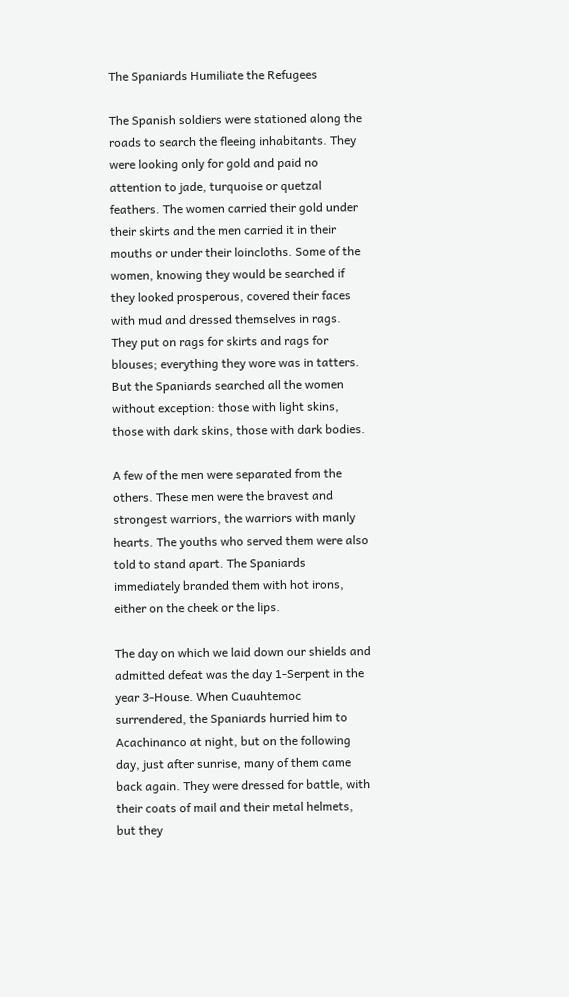The Spaniards Humiliate the Refugees

The Spanish soldiers were stationed along the roads to search the fleeing inhabitants. They were looking only for gold and paid no attention to jade, turquoise or quetzal feathers. The women carried their gold under their skirts and the men carried it in their mouths or under their loincloths. Some of the women, knowing they would be searched if they looked prosperous, covered their faces with mud and dressed themselves in rags. They put on rags for skirts and rags for blouses; everything they wore was in tatters. But the Spaniards searched all the women without exception: those with light skins, those with dark skins, those with dark bodies.

A few of the men were separated from the others. These men were the bravest and strongest warriors, the warriors with manly hearts. The youths who served them were also told to stand apart. The Spaniards immediately branded them with hot irons, either on the cheek or the lips.

The day on which we laid down our shields and admitted defeat was the day 1-Serpent in the year 3-House. When Cuauhtemoc surrendered, the Spaniards hurried him to Acachinanco at night, but on the following day, just after sunrise, many of them came back again. They were dressed for battle, with their coats of mail and their metal helmets, but they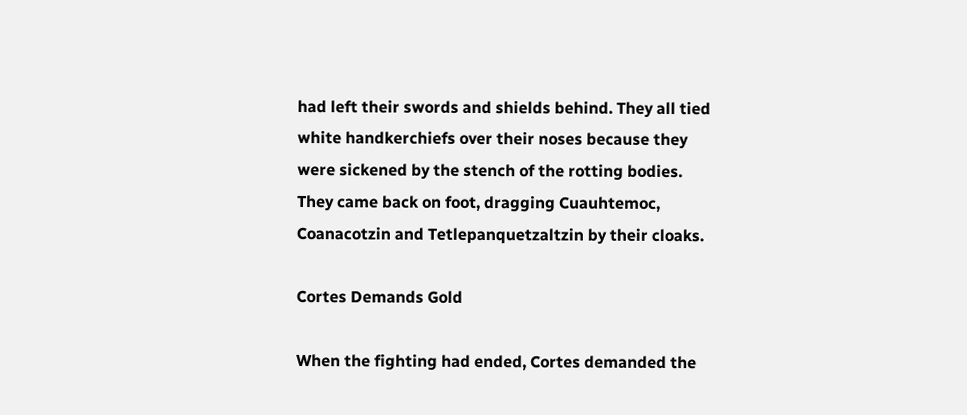had left their swords and shields behind. They all tied white handkerchiefs over their noses because they were sickened by the stench of the rotting bodies. They came back on foot, dragging Cuauhtemoc, Coanacotzin and Tetlepanquetzaltzin by their cloaks.

Cortes Demands Gold

When the fighting had ended, Cortes demanded the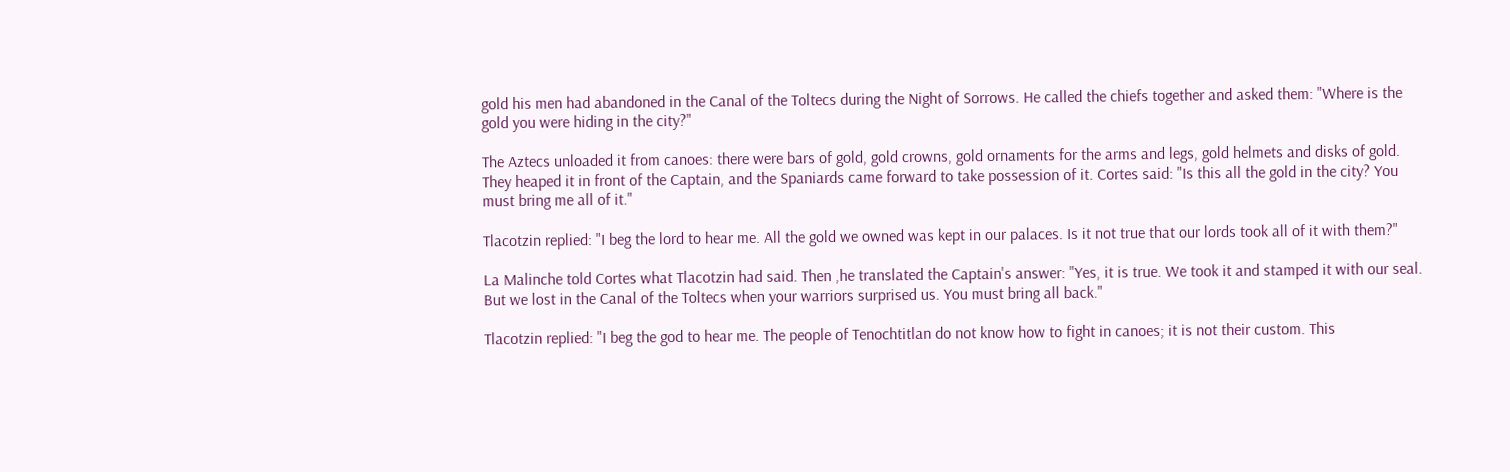gold his men had abandoned in the Canal of the Toltecs during the Night of Sorrows. He called the chiefs together and asked them: "Where is the gold you were hiding in the city?"

The Aztecs unloaded it from canoes: there were bars of gold, gold crowns, gold ornaments for the arms and legs, gold helmets and disks of gold. They heaped it in front of the Captain, and the Spaniards came forward to take possession of it. Cortes said: "Is this all the gold in the city? You must bring me all of it."

Tlacotzin replied: "I beg the lord to hear me. All the gold we owned was kept in our palaces. Is it not true that our lords took all of it with them?"

La Malinche told Cortes what Tlacotzin had said. Then ,he translated the Captain's answer: "Yes, it is true. We took it and stamped it with our seal. But we lost in the Canal of the Toltecs when your warriors surprised us. You must bring all back."

Tlacotzin replied: "I beg the god to hear me. The people of Tenochtitlan do not know how to fight in canoes; it is not their custom. This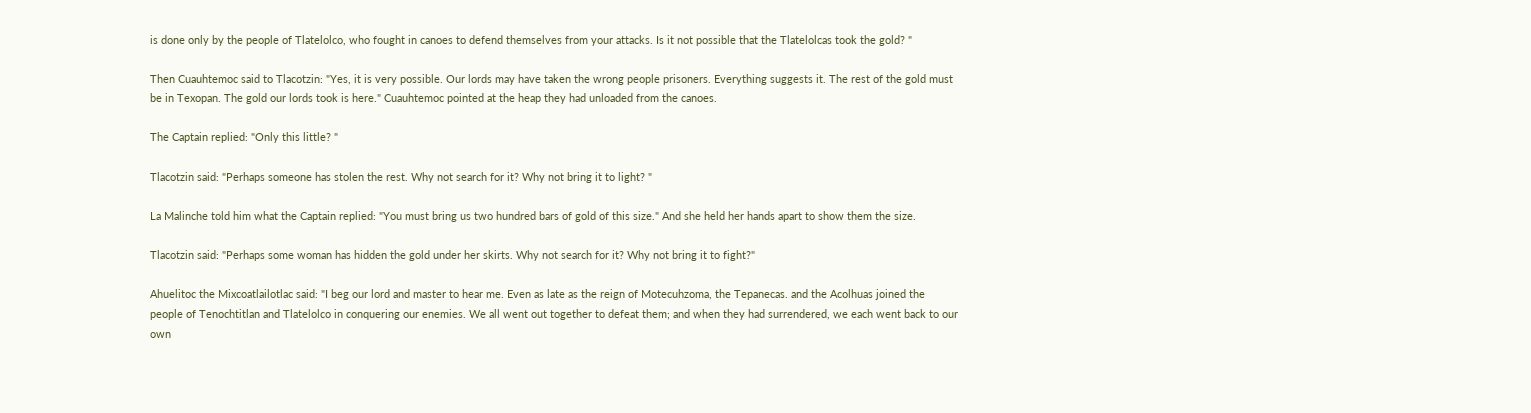is done only by the people of Tlatelolco, who fought in canoes to defend themselves from your attacks. Is it not possible that the Tlatelolcas took the gold? "

Then Cuauhtemoc said to Tlacotzin: "Yes, it is very possible. Our lords may have taken the wrong people prisoners. Everything suggests it. The rest of the gold must be in Texopan. The gold our lords took is here." Cuauhtemoc pointed at the heap they had unloaded from the canoes.

The Captain replied: "Only this little? "

Tlacotzin said: "Perhaps someone has stolen the rest. Why not search for it? Why not bring it to light? "

La Malinche told him what the Captain replied: "You must bring us two hundred bars of gold of this size." And she held her hands apart to show them the size.

Tlacotzin said: "Perhaps some woman has hidden the gold under her skirts. Why not search for it? Why not bring it to fight?"

Ahuelitoc the Mixcoatlailotlac said: "I beg our lord and master to hear me. Even as late as the reign of Motecuhzoma, the Tepanecas. and the Acolhuas joined the people of Tenochtitlan and Tlatelolco in conquering our enemies. We all went out together to defeat them; and when they had surrendered, we each went back to our own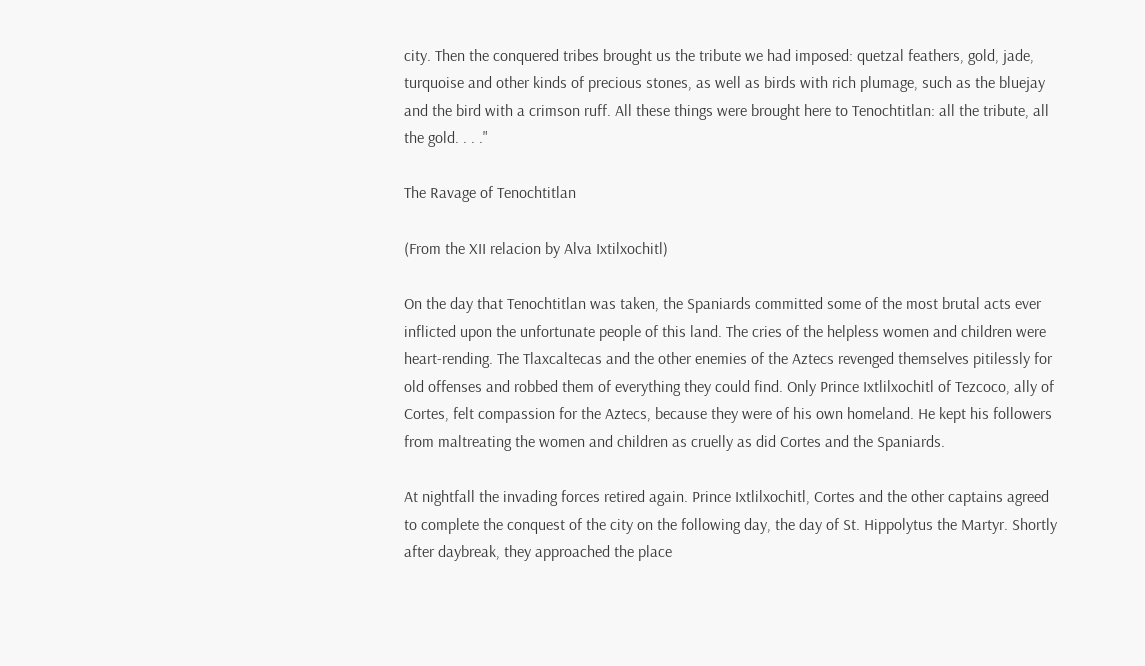city. Then the conquered tribes brought us the tribute we had imposed: quetzal feathers, gold, jade, turquoise and other kinds of precious stones, as well as birds with rich plumage, such as the bluejay and the bird with a crimson ruff. All these things were brought here to Tenochtitlan: all the tribute, all the gold. . . ."

The Ravage of Tenochtitlan

(From the XII relacion by Alva Ixtilxochitl)

On the day that Tenochtitlan was taken, the Spaniards committed some of the most brutal acts ever inflicted upon the unfortunate people of this land. The cries of the helpless women and children were heart-rending. The Tlaxcaltecas and the other enemies of the Aztecs revenged themselves pitilessly for old offenses and robbed them of everything they could find. Only Prince Ixtlilxochitl of Tezcoco, ally of Cortes, felt compassion for the Aztecs, because they were of his own homeland. He kept his followers from maltreating the women and children as cruelly as did Cortes and the Spaniards.

At nightfall the invading forces retired again. Prince Ixtlilxochitl, Cortes and the other captains agreed to complete the conquest of the city on the following day, the day of St. Hippolytus the Martyr. Shortly after daybreak, they approached the place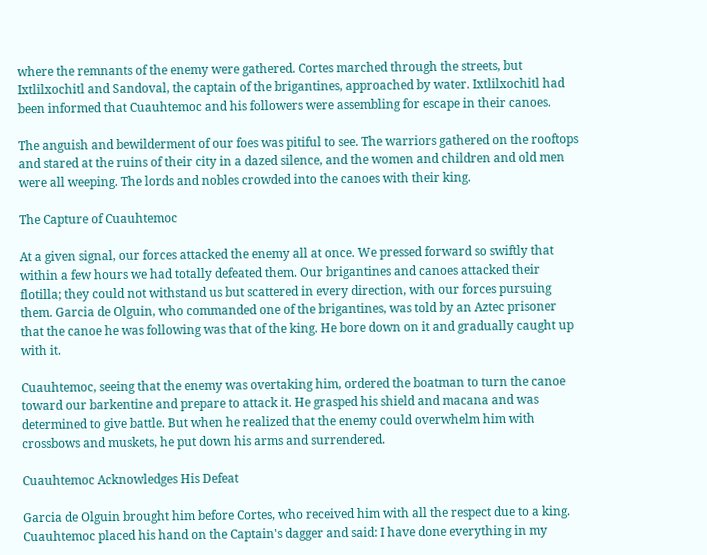where the remnants of the enemy were gathered. Cortes marched through the streets, but Ixtlilxochitl and Sandoval, the captain of the brigantines, approached by water. Ixtlilxochitl had been informed that Cuauhtemoc and his followers were assembling for escape in their canoes.

The anguish and bewilderment of our foes was pitiful to see. The warriors gathered on the rooftops and stared at the ruins of their city in a dazed silence, and the women and children and old men were all weeping. The lords and nobles crowded into the canoes with their king.

The Capture of Cuauhtemoc

At a given signal, our forces attacked the enemy all at once. We pressed forward so swiftly that within a few hours we had totally defeated them. Our brigantines and canoes attacked their flotilla; they could not withstand us but scattered in every direction, with our forces pursuing them. Garcia de Olguin, who commanded one of the brigantines, was told by an Aztec prisoner that the canoe he was following was that of the king. He bore down on it and gradually caught up with it.

Cuauhtemoc, seeing that the enemy was overtaking him, ordered the boatman to turn the canoe toward our barkentine and prepare to attack it. He grasped his shield and macana and was determined to give battle. But when he realized that the enemy could overwhelm him with crossbows and muskets, he put down his arms and surrendered.

Cuauhtemoc Acknowledges His Defeat

Garcia de Olguin brought him before Cortes, who received him with all the respect due to a king. Cuauhtemoc placed his hand on the Captain's dagger and said: I have done everything in my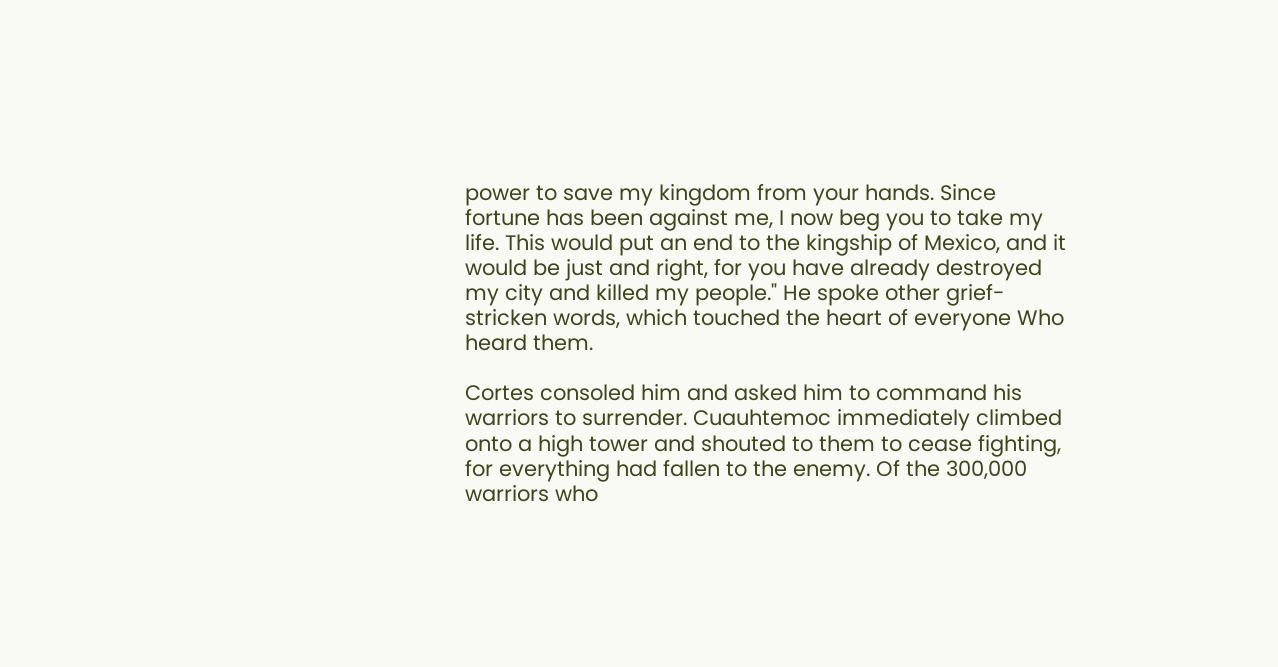power to save my kingdom from your hands. Since fortune has been against me, I now beg you to take my life. This would put an end to the kingship of Mexico, and it would be just and right, for you have already destroyed my city and killed my people." He spoke other grief-stricken words, which touched the heart of everyone Who heard them.

Cortes consoled him and asked him to command his warriors to surrender. Cuauhtemoc immediately climbed onto a high tower and shouted to them to cease fighting, for everything had fallen to the enemy. Of the 300,000 warriors who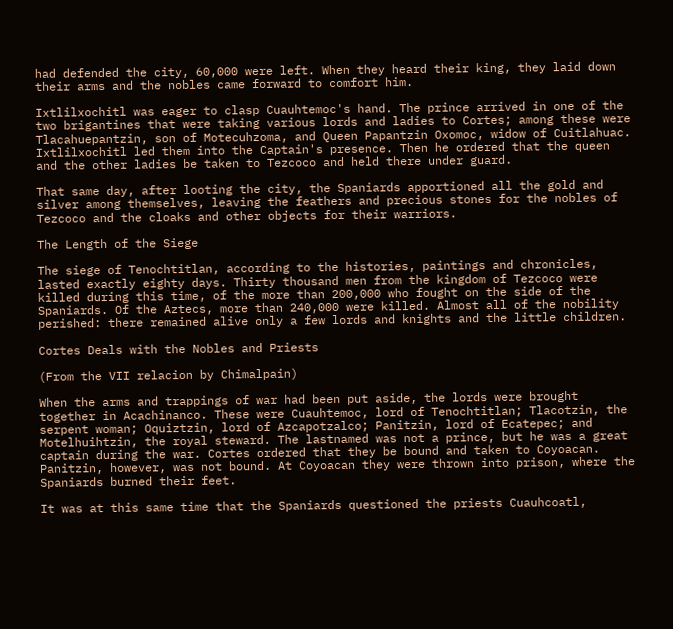had defended the city, 60,000 were left. When they heard their king, they laid down their arms and the nobles came forward to comfort him.

Ixtlilxochitl was eager to clasp Cuauhtemoc's hand. The prince arrived in one of the two brigantines that were taking various lords and ladies to Cortes; among these were Tlacahuepantzin, son of Motecuhzoma, and Queen Papantzin Oxomoc, widow of Cuitlahuac. Ixtlilxochitl led them into the Captain's presence. Then he ordered that the queen and the other ladies be taken to Tezcoco and held there under guard.

That same day, after looting the city, the Spaniards apportioned all the gold and silver among themselves, leaving the feathers and precious stones for the nobles of Tezcoco and the cloaks and other objects for their warriors.

The Length of the Siege

The siege of Tenochtitlan, according to the histories, paintings and chronicles, lasted exactly eighty days. Thirty thousand men from the kingdom of Tezcoco were killed during this time, of the more than 200,000 who fought on the side of the Spaniards. Of the Aztecs, more than 240,000 were killed. Almost all of the nobility perished: there remained alive only a few lords and knights and the little children.

Cortes Deals with the Nobles and Priests

(From the VII relacion by Chimalpain)

When the arms and trappings of war had been put aside, the lords were brought together in Acachinanco. These were Cuauhtemoc, lord of Tenochtitlan; Tlacotzin, the serpent woman; Oquiztzin, lord of Azcapotzalco; Panitzin, lord of Ecatepec; and Motelhuihtzin, the royal steward. The lastnamed was not a prince, but he was a great captain during the war. Cortes ordered that they be bound and taken to Coyoacan. Panitzin, however, was not bound. At Coyoacan they were thrown into prison, where the Spaniards burned their feet.

It was at this same time that the Spaniards questioned the priests Cuauhcoatl,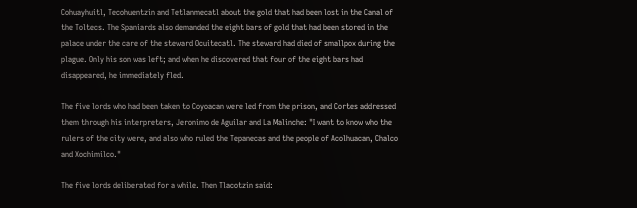Cohuayhuitl, Tecohuentzin and Tetlanmecatl about the gold that had been lost in the Canal of the Toltecs. The Spaniards also demanded the eight bars of gold that had been stored in the palace under the care of the steward Ocuitecatl. The steward had died of smallpox during the plague. Only his son was left; and when he discovered that four of the eight bars had disappeared, he immediately fled.

The five lords who had been taken to Coyoacan were led from the prison, and Cortes addressed them through his interpreters, Jeronimo de Aguilar and La Malinche: "I want to know who the rulers of the city were, and also who ruled the Tepanecas and the people of Acolhuacan, Chalco and Xochimilco."

The five lords deliberated for a while. Then Tlacotzin said: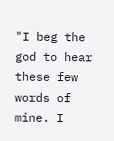"I beg the god to hear these few words of mine. I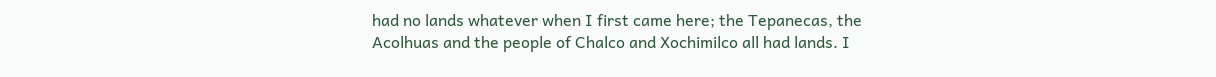had no lands whatever when I first came here; the Tepanecas, the Acolhuas and the people of Chalco and Xochimilco all had lands. I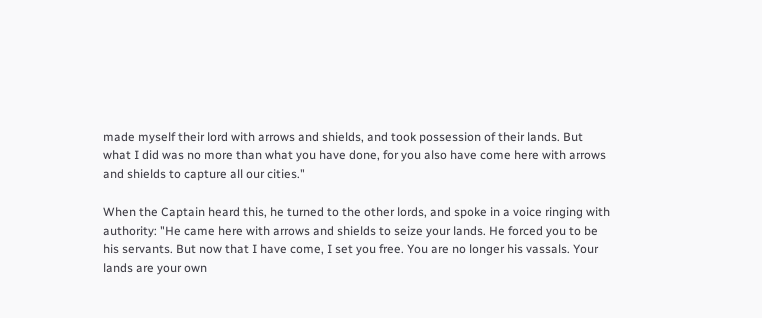made myself their lord with arrows and shields, and took possession of their lands. But what I did was no more than what you have done, for you also have come here with arrows and shields to capture all our cities."

When the Captain heard this, he turned to the other lords, and spoke in a voice ringing with authority: "He came here with arrows and shields to seize your lands. He forced you to be his servants. But now that I have come, I set you free. You are no longer his vassals. Your lands are your own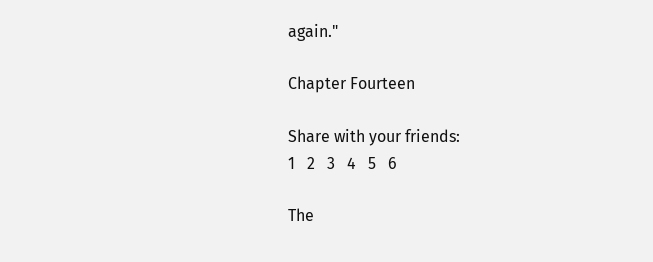again."

Chapter Fourteen

Share with your friends:
1   2   3   4   5   6

The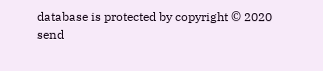database is protected by copyright © 2020
send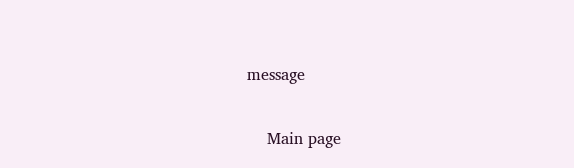message

    Main page